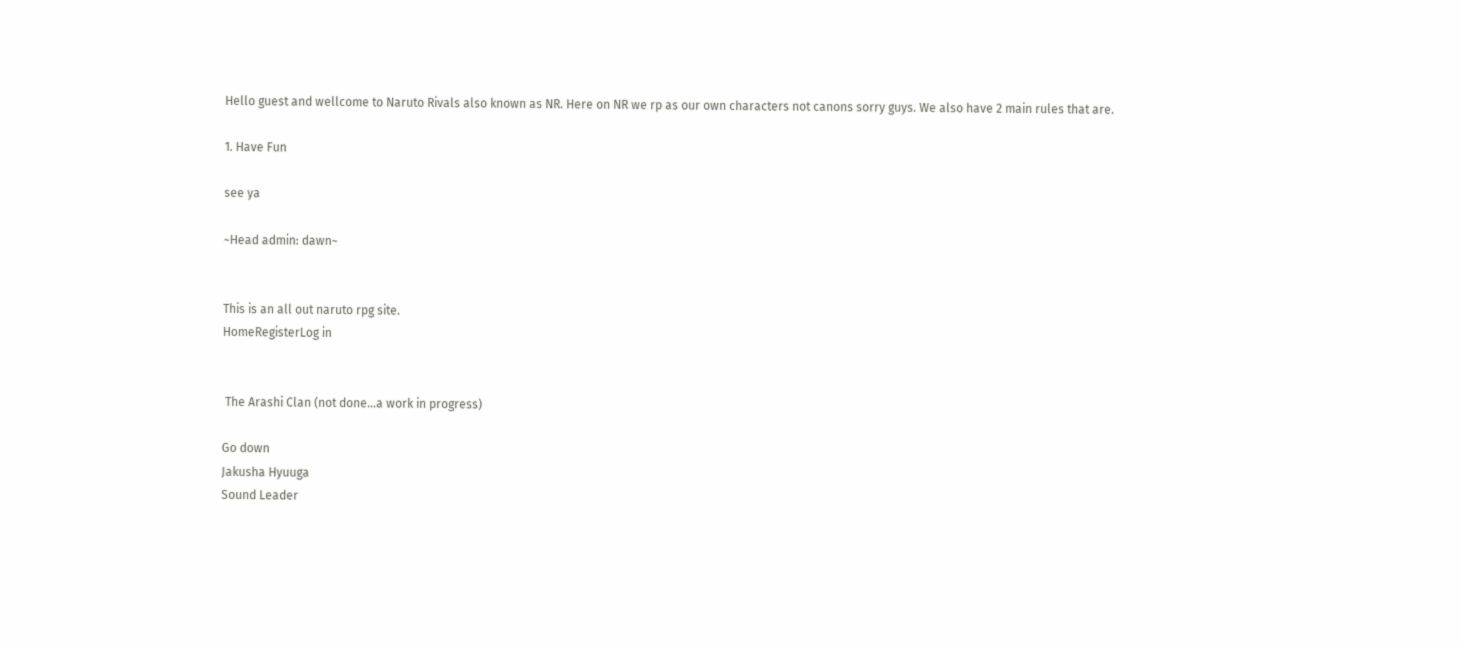Hello guest and wellcome to Naruto Rivals also known as NR. Here on NR we rp as our own characters not canons sorry guys. We also have 2 main rules that are.

1. Have Fun

see ya

~Head admin: dawn~


This is an all out naruto rpg site.
HomeRegisterLog in


 The Arashi Clan (not done...a work in progress)

Go down
Jakusha Hyuuga
Sound Leader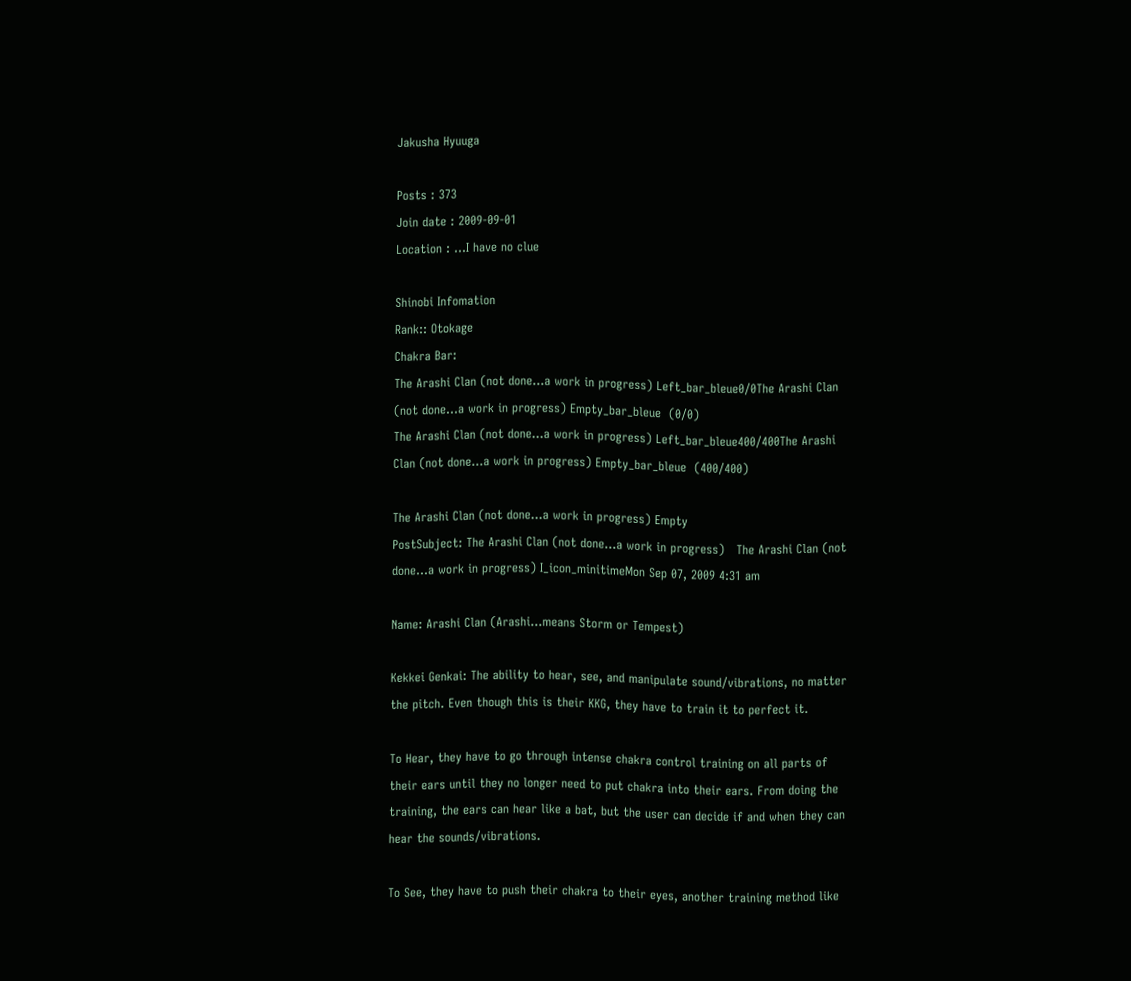Jakusha Hyuuga

Posts : 373
Join date : 2009-09-01
Location : ...I have no clue

Shinobi Infomation
Rank:: Otokage
Chakra Bar:
The Arashi Clan (not done...a work in progress) Left_bar_bleue0/0The Arashi Clan (not done...a work in progress) Empty_bar_bleue  (0/0)
The Arashi Clan (not done...a work in progress) Left_bar_bleue400/400The Arashi Clan (not done...a work in progress) Empty_bar_bleue  (400/400)

The Arashi Clan (not done...a work in progress) Empty
PostSubject: The Arashi Clan (not done...a work in progress)   The Arashi Clan (not done...a work in progress) I_icon_minitimeMon Sep 07, 2009 4:31 am

Name: Arashi Clan (Arashi...means Storm or Tempest)

Kekkei Genkai: The ability to hear, see, and manipulate sound/vibrations, no matter the pitch. Even though this is their KKG, they have to train it to perfect it.

To Hear, they have to go through intense chakra control training on all parts of their ears until they no longer need to put chakra into their ears. From doing the training, the ears can hear like a bat, but the user can decide if and when they can hear the sounds/vibrations.

To See, they have to push their chakra to their eyes, another training method like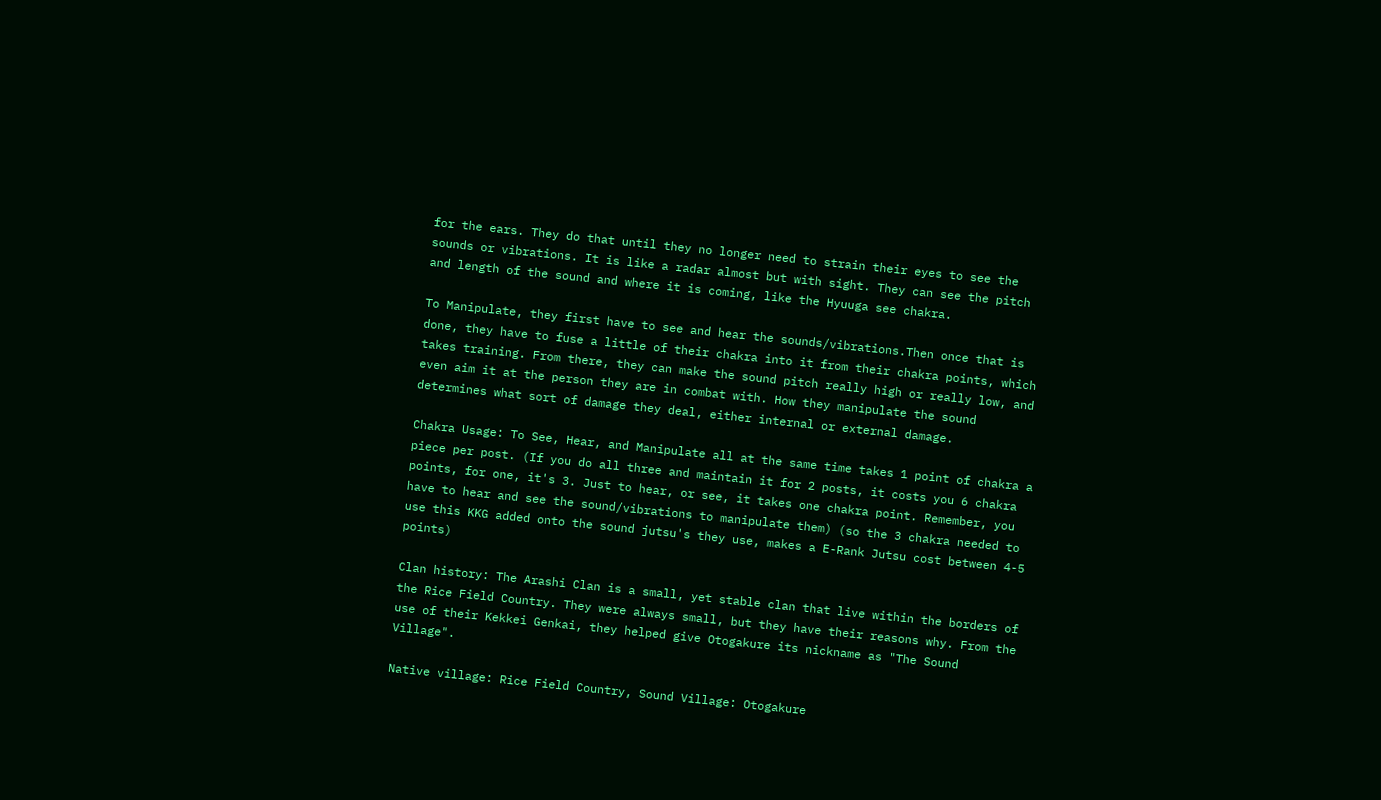for the ears. They do that until they no longer need to strain their eyes to see the sounds or vibrations. It is like a radar almost but with sight. They can see the pitch and length of the sound and where it is coming, like the Hyuuga see chakra.

To Manipulate, they first have to see and hear the sounds/vibrations.Then once that is done, they have to fuse a little of their chakra into it from their chakra points, which takes training. From there, they can make the sound pitch really high or really low, and even aim it at the person they are in combat with. How they manipulate the sound determines what sort of damage they deal, either internal or external damage.

Chakra Usage: To See, Hear, and Manipulate all at the same time takes 1 point of chakra a piece per post. (If you do all three and maintain it for 2 posts, it costs you 6 chakra points, for one, it's 3. Just to hear, or see, it takes one chakra point. Remember, you have to hear and see the sound/vibrations to manipulate them) (so the 3 chakra needed to use this KKG added onto the sound jutsu's they use, makes a E-Rank Jutsu cost between 4-5 points)

Clan history: The Arashi Clan is a small, yet stable clan that live within the borders of the Rice Field Country. They were always small, but they have their reasons why. From the use of their Kekkei Genkai, they helped give Otogakure its nickname as "The Sound Village".

Native village: Rice Field Country, Sound Village: Otogakure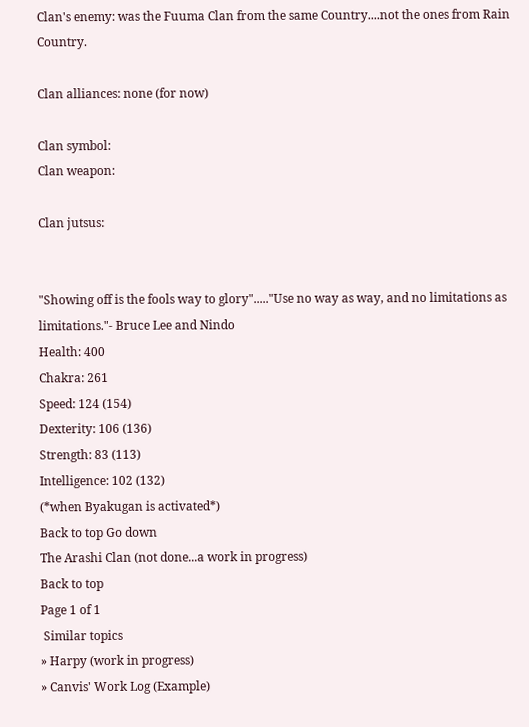Clan's enemy: was the Fuuma Clan from the same Country....not the ones from Rain Country.

Clan alliances: none (for now)

Clan symbol:
Clan weapon:

Clan jutsus:


"Showing off is the fools way to glory"....."Use no way as way, and no limitations as limitations."- Bruce Lee and Nindo
Health: 400
Chakra: 261
Speed: 124 (154)
Dexterity: 106 (136)
Strength: 83 (113)
Intelligence: 102 (132)
(*when Byakugan is activated*)
Back to top Go down
The Arashi Clan (not done...a work in progress)
Back to top
Page 1 of 1
 Similar topics
» Harpy (work in progress)
» Canvis' Work Log (Example)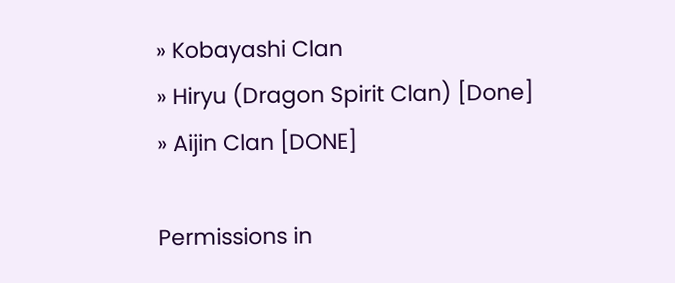» Kobayashi Clan
» Hiryu (Dragon Spirit Clan) [Done]
» Aijin Clan [DONE]

Permissions in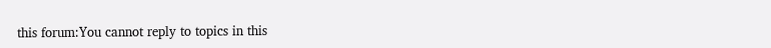this forum:You cannot reply to topics in this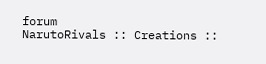forum
NarutoRivals :: Creations ::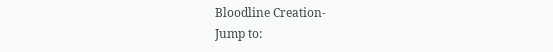Bloodline Creation-
Jump to: